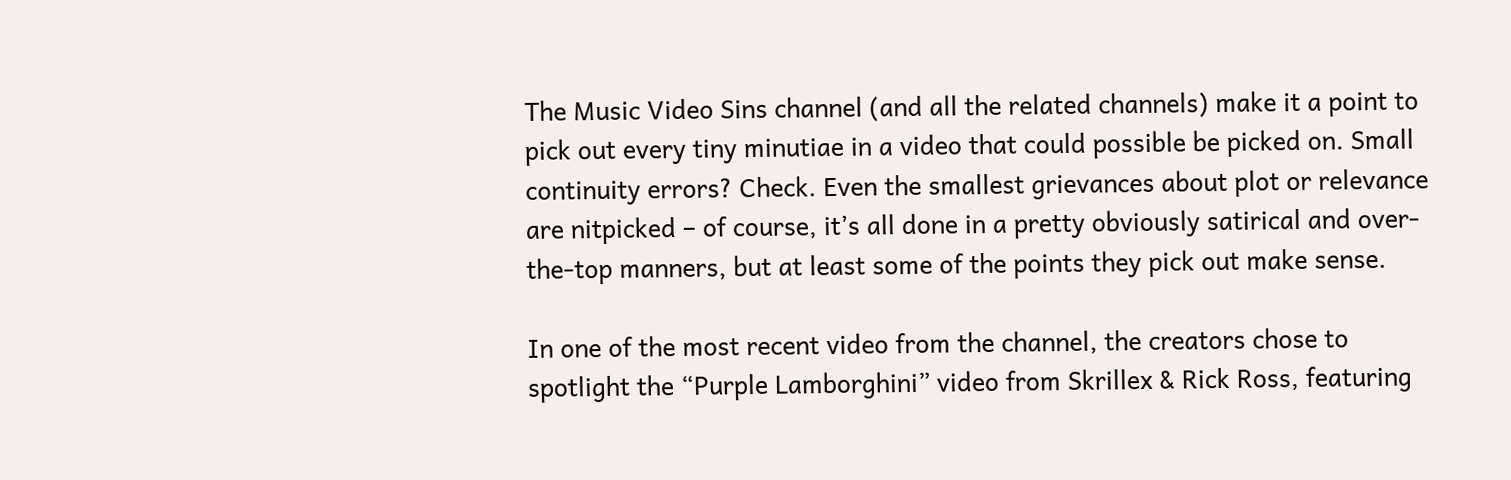The Music Video Sins channel (and all the related channels) make it a point to pick out every tiny minutiae in a video that could possible be picked on. Small continuity errors? Check. Even the smallest grievances about plot or relevance are nitpicked – of course, it’s all done in a pretty obviously satirical and over-the-top manners, but at least some of the points they pick out make sense.

In one of the most recent video from the channel, the creators chose to spotlight the “Purple Lamborghini” video from Skrillex & Rick Ross, featuring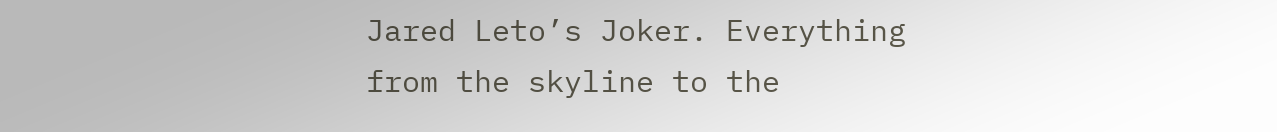Jared Leto’s Joker. Everything from the skyline to the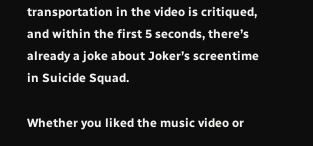transportation in the video is critiqued, and within the first 5 seconds, there’s already a joke about Joker’s screentime in Suicide Squad.

Whether you liked the music video or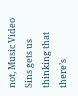not, Music Video Sins gets us thinking that there’s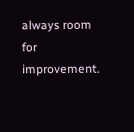always room for improvement.